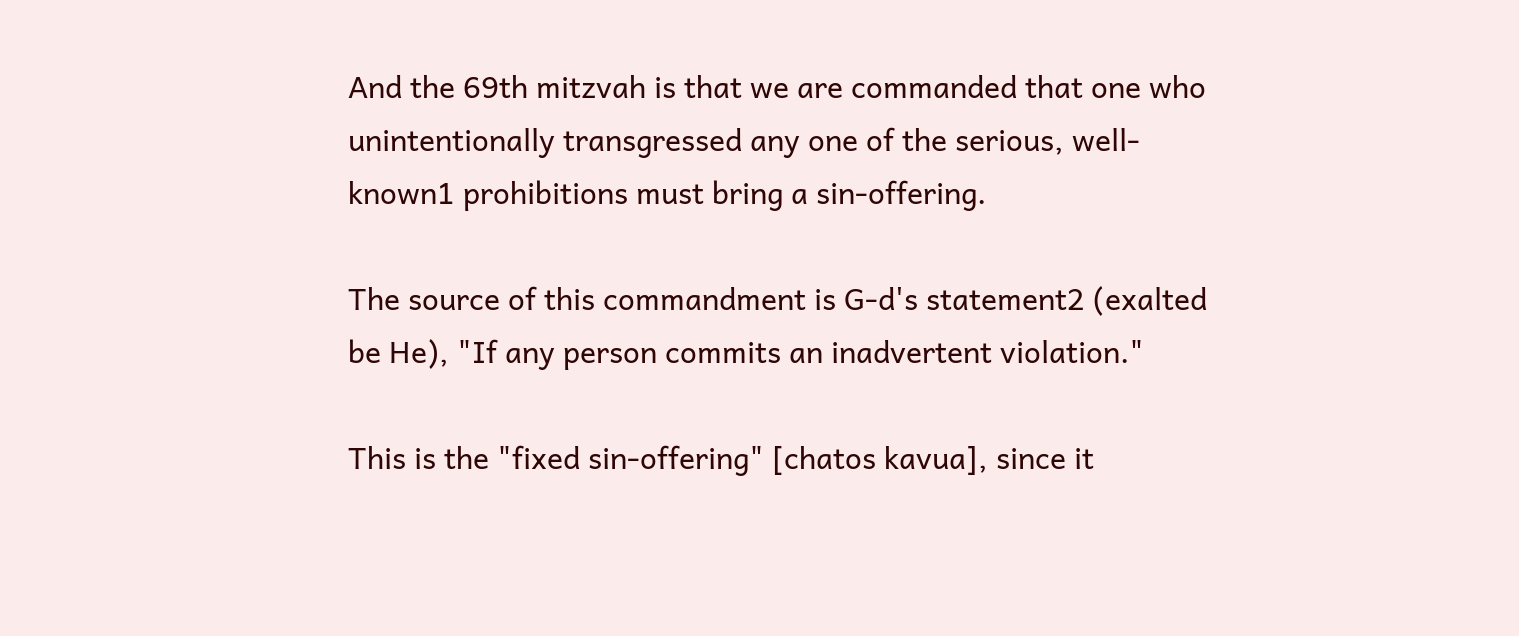And the 69th mitzvah is that we are commanded that one who unintentionally transgressed any one of the serious, well-known1 prohibitions must bring a sin-offering.

The source of this commandment is G‑d's statement2 (exalted be He), "If any person commits an inadvertent violation."

This is the "fixed sin-offering" [chatos kavua], since it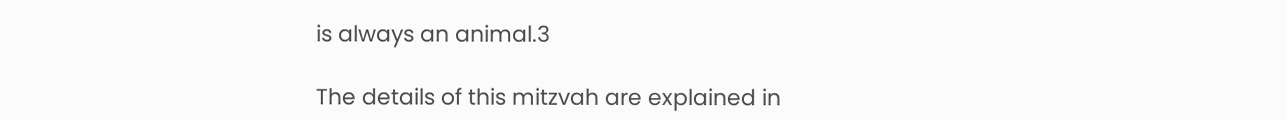is always an animal.3

The details of this mitzvah are explained in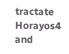tractate Horayos4 and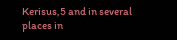Kerisus,5 and in several places in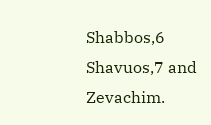Shabbos,6 Shavuos,7 and Zevachim.